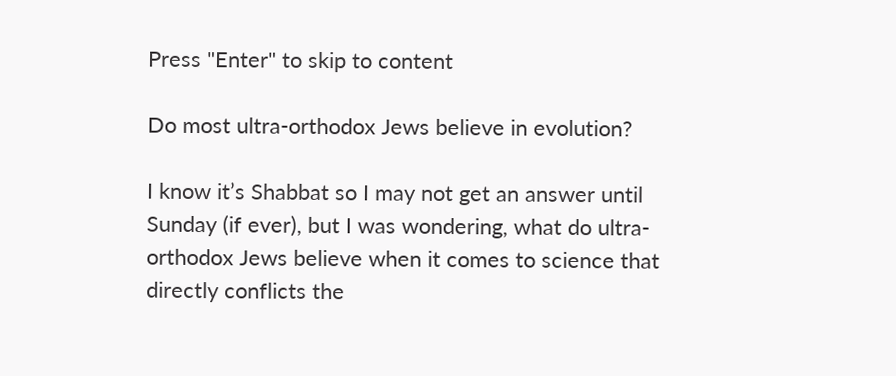Press "Enter" to skip to content

Do most ultra-orthodox Jews believe in evolution?

I know it’s Shabbat so I may not get an answer until Sunday (if ever), but I was wondering, what do ultra-orthodox Jews believe when it comes to science that directly conflicts the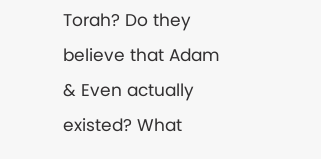Torah? Do they believe that Adam & Even actually existed? What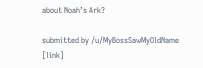about Noah’s Ark?

submitted by /u/MyBossSawMyOldName
[link]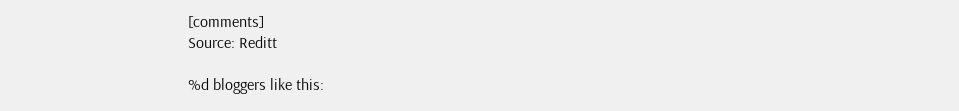[comments]
Source: Reditt

%d bloggers like this: